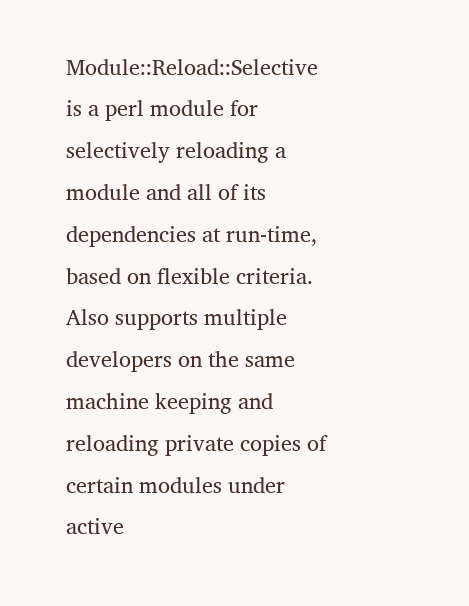Module::Reload::Selective is a perl module for selectively reloading a module and all of its dependencies at run-time, based on flexible criteria. Also supports multiple developers on the same machine keeping and reloading private copies of certain modules under active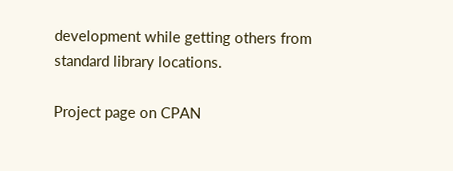development while getting others from standard library locations.

Project page on CPAN